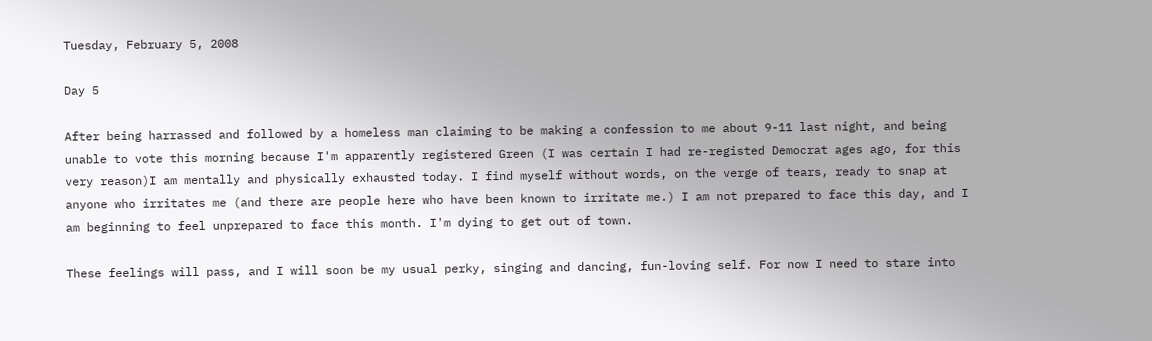Tuesday, February 5, 2008

Day 5

After being harrassed and followed by a homeless man claiming to be making a confession to me about 9-11 last night, and being unable to vote this morning because I'm apparently registered Green (I was certain I had re-registed Democrat ages ago, for this very reason)I am mentally and physically exhausted today. I find myself without words, on the verge of tears, ready to snap at anyone who irritates me (and there are people here who have been known to irritate me.) I am not prepared to face this day, and I am beginning to feel unprepared to face this month. I'm dying to get out of town.

These feelings will pass, and I will soon be my usual perky, singing and dancing, fun-loving self. For now I need to stare into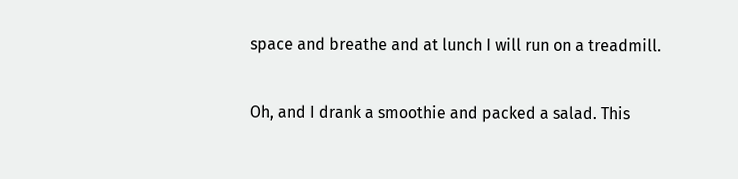space and breathe and at lunch I will run on a treadmill.

Oh, and I drank a smoothie and packed a salad. This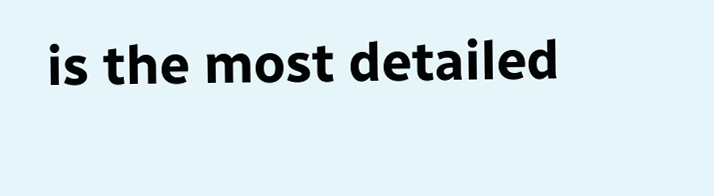is the most detailed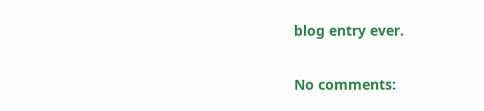blog entry ever.

No comments: